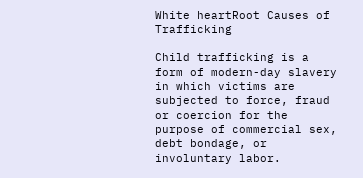White heartRoot Causes of Trafficking

Child trafficking is a form of modern-day slavery in which victims are subjected to force, fraud or coercion for the purpose of commercial sex, debt bondage, or involuntary labor.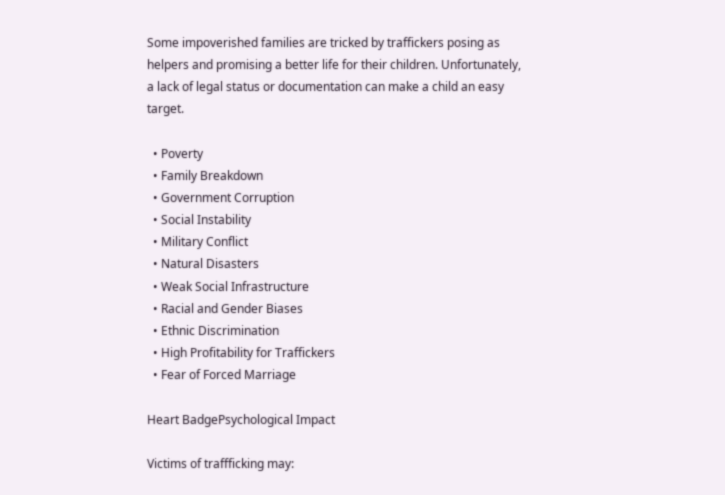Some impoverished families are tricked by traffickers posing as helpers and promising a better life for their children. Unfortunately, a lack of legal status or documentation can make a child an easy target.

  • Poverty
  • Family Breakdown
  • Government Corruption
  • Social Instability
  • Military Conflict
  • Natural Disasters
  • Weak Social Infrastructure
  • Racial and Gender Biases
  • Ethnic Discrimination
  • High Profitability for Traffickers
  • Fear of Forced Marriage

Heart BadgePsychological Impact

Victims of traffficking may: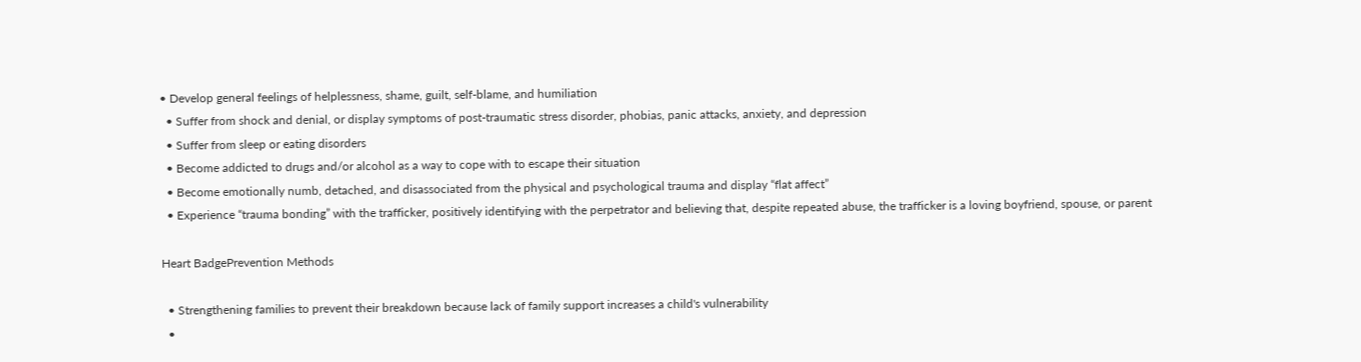• Develop general feelings of helplessness, shame, guilt, self-blame, and humiliation
  • Suffer from shock and denial, or display symptoms of post-traumatic stress disorder, phobias, panic attacks, anxiety, and depression
  • Suffer from sleep or eating disorders
  • Become addicted to drugs and/or alcohol as a way to cope with to escape their situation
  • Become emotionally numb, detached, and disassociated from the physical and psychological trauma and display “flat affect”
  • Experience “trauma bonding” with the trafficker, positively identifying with the perpetrator and believing that, despite repeated abuse, the trafficker is a loving boyfriend, spouse, or parent

Heart BadgePrevention Methods

  • Strengthening families to prevent their breakdown because lack of family support increases a child's vulnerability
  •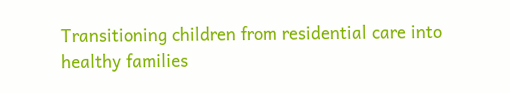Transitioning children from residential care into healthy families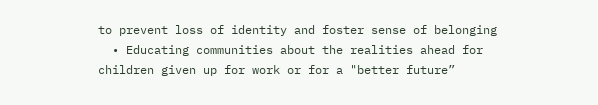to prevent loss of identity and foster sense of belonging
  • Educating communities about the realities ahead for children given up for work or for a "better future”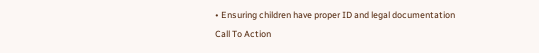• Ensuring children have proper ID and legal documentation
Call To Action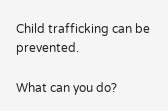Child trafficking can be prevented.

What can you do?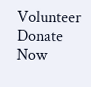Volunteer     Donate Now